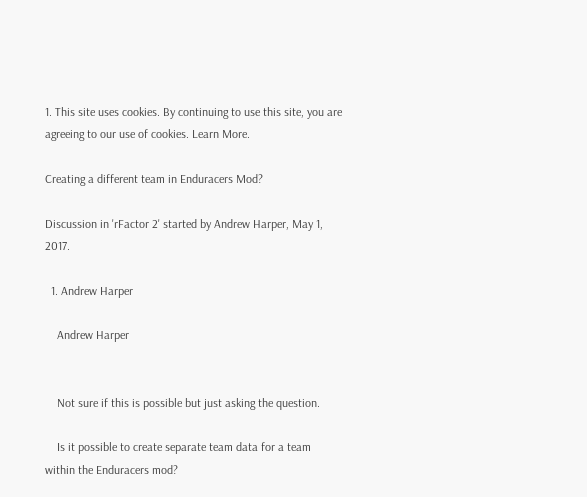1. This site uses cookies. By continuing to use this site, you are agreeing to our use of cookies. Learn More.

Creating a different team in Enduracers Mod?

Discussion in 'rFactor 2' started by Andrew Harper, May 1, 2017.

  1. Andrew Harper

    Andrew Harper


    Not sure if this is possible but just asking the question.

    Is it possible to create separate team data for a team within the Enduracers mod?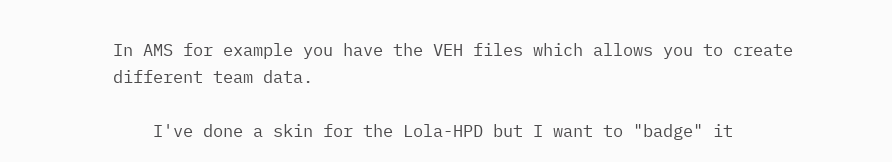In AMS for example you have the VEH files which allows you to create different team data.

    I've done a skin for the Lola-HPD but I want to "badge" it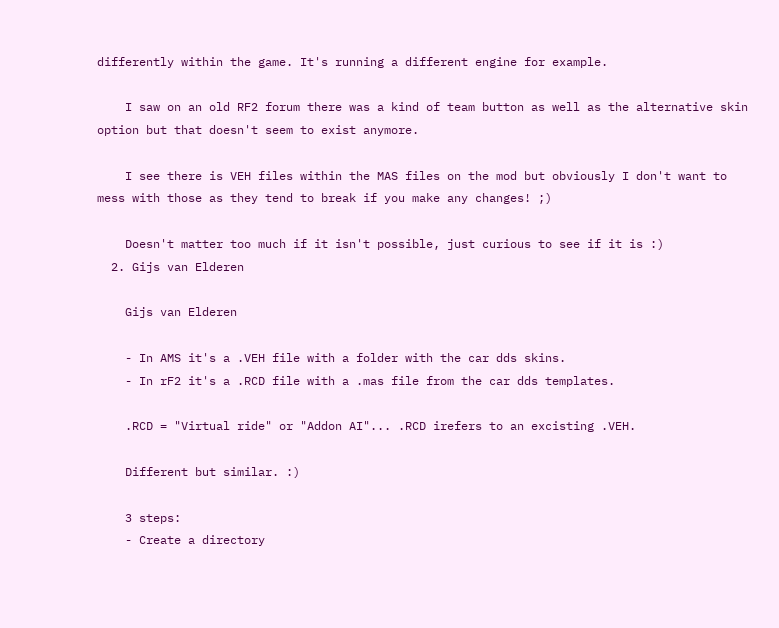differently within the game. It's running a different engine for example.

    I saw on an old RF2 forum there was a kind of team button as well as the alternative skin option but that doesn't seem to exist anymore.

    I see there is VEH files within the MAS files on the mod but obviously I don't want to mess with those as they tend to break if you make any changes! ;)

    Doesn't matter too much if it isn't possible, just curious to see if it is :)
  2. Gijs van Elderen

    Gijs van Elderen

    - In AMS it's a .VEH file with a folder with the car dds skins.
    - In rF2 it's a .RCD file with a .mas file from the car dds templates.

    .RCD = "Virtual ride" or "Addon AI"... .RCD irefers to an excisting .VEH.

    Different but similar. :)

    3 steps:
    - Create a directory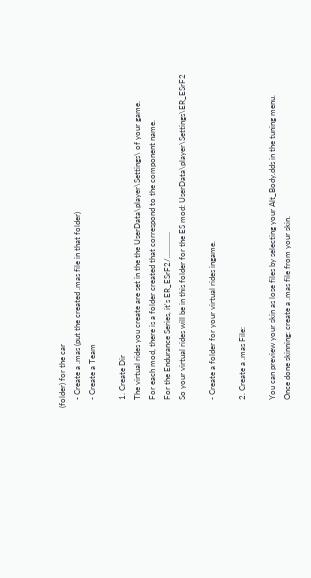(folder) for the car
    - Create a .mas (put the created .mas file in that folder)
    - Create a Team

    1. Create Dir
    The virtual rides you create are set in the the UserData\player\Settings\ of your game.
    For each mod, there is a folder created that correspond to the component name.
    For the Endurance Series, it's ER_ESrF2/.............
    So your virtual rides will be in this folder for the ES mod: UserData\player\Settings\ER_ESrF2

    - Create a folder for your virtual rides ingame.

    2. Create a .mas File:

    You can preview your skin as lose files by selecting your Alt_Body.dds in the tuning menu.
    Once done skinning: create a .mas file from your skin.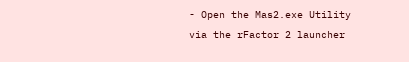- Open the Mas2.exe Utility via the rFactor 2 launcher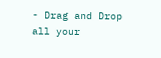- Drag and Drop all your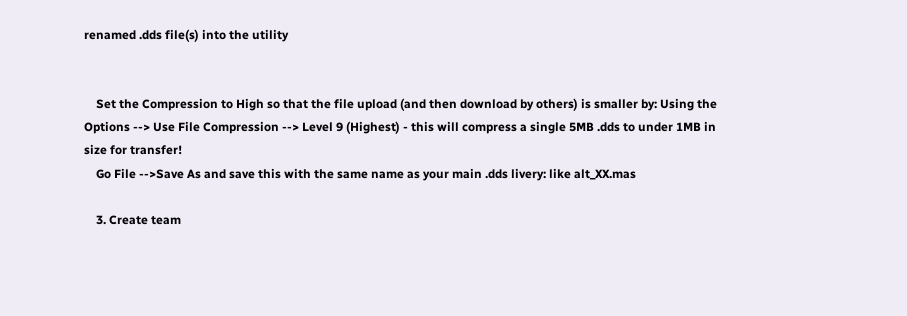renamed .dds file(s) into the utility


    Set the Compression to High so that the file upload (and then download by others) is smaller by: Using the Options --> Use File Compression --> Level 9 (Highest) - this will compress a single 5MB .dds to under 1MB in size for transfer!
    Go File -->Save As and save this with the same name as your main .dds livery: like alt_XX.mas

    3. Create team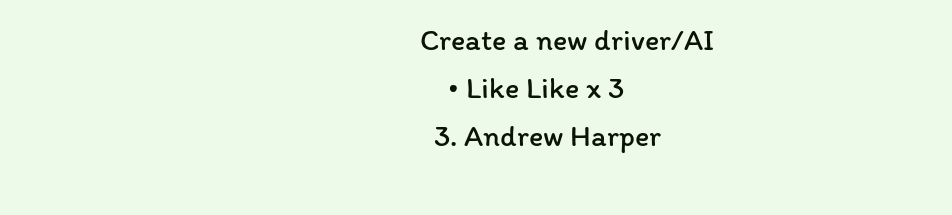Create a new driver/AI
    • Like Like x 3
  3. Andrew Harper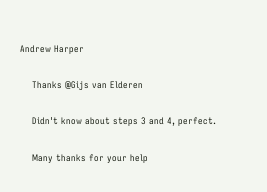Andrew Harper

    Thanks @Gijs van Elderen

    Didn't know about steps 3 and 4, perfect.

    Many thanks for your help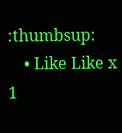:thumbsup:
    • Like Like x 1